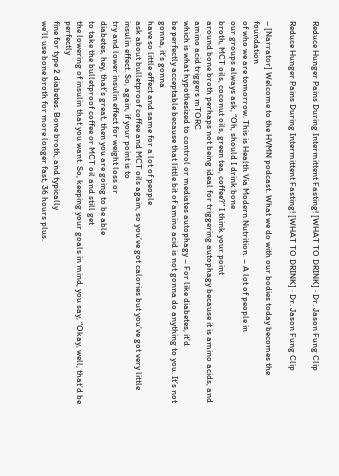Reduce Hunger Pains During Intermittent Fasting! [WHAT TO DRINK] · Dr. Jason Fung Clip

Reduce Hunger Pains During Intermittent Fasting! [WHAT TO DRINK] · Dr. Jason Fung Clip

– [Narrator] Welcome to the HVMN podcast. What we do with our bodies today becomes the foundation
of who we are tomorrow. This is Health Via Modern Nutrition. – A lot of people in
our groups always ask, “Oh, should I drink bone
broth, MCT oils, coconut oils, green tea, coffee?” I think your point
around bone broth perhaps not being ideal for triggering autophagy because it is amino acids, and amino acid triggers mTORC
which is what hypothesized to control or mediates autophagy – For like diabetes, it’d
be perfectly acceptable because that little bit of amino acid is not gonna do anything to you. It’s not gonna, it’s gonna
have so little effect and same for a lot of people
ask about bulletproof coffee and MCT oils again, so you’ve got calories but you’ve got very little insulin effect. So, again, if your point is to
try and lower insulin effect for weight loss or
diabetes, hey, that’s great, then you are going to be able
to take the bulletproof coffee or MCT oil and still get
the lowering of insulin that you want. So, keeping your goals in mind, you say, “Okay, well, that’d be perfectly
fine for type 2 diabetes. Bone broth, and typically
we’ll use bone broth for more longer fast, 36 hours plus.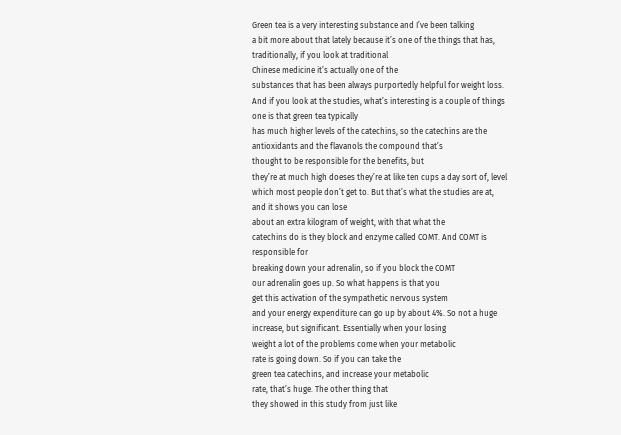Green tea is a very interesting substance and I’ve been talking
a bit more about that lately because it’s one of the things that has, traditionally, if you look at traditional
Chinese medicine it’s actually one of the
substances that has been always purportedly helpful for weight loss. And if you look at the studies, what’s interesting is a couple of things one is that green tea typically
has much higher levels of the catechins, so the catechins are the
antioxidants and the flavanols the compound that’s
thought to be responsible for the benefits, but
they’re at much high doeses they’re at like ten cups a day sort of, level which most people don’t get to. But that’s what the studies are at, and it shows you can lose
about an extra kilogram of weight, with that what the
catechins do is they block and enzyme called COMT. And COMT is responsible for
breaking down your adrenalin, so if you block the COMT
our adrenalin goes up. So what happens is that you
get this activation of the sympathetic nervous system
and your energy expenditure can go up by about 4%. So not a huge increase, but significant. Essentially when your losing
weight a lot of the problems come when your metabolic
rate is going down. So if you can take the
green tea catechins, and increase your metabolic
rate, that’s huge. The other thing that
they showed in this study from just like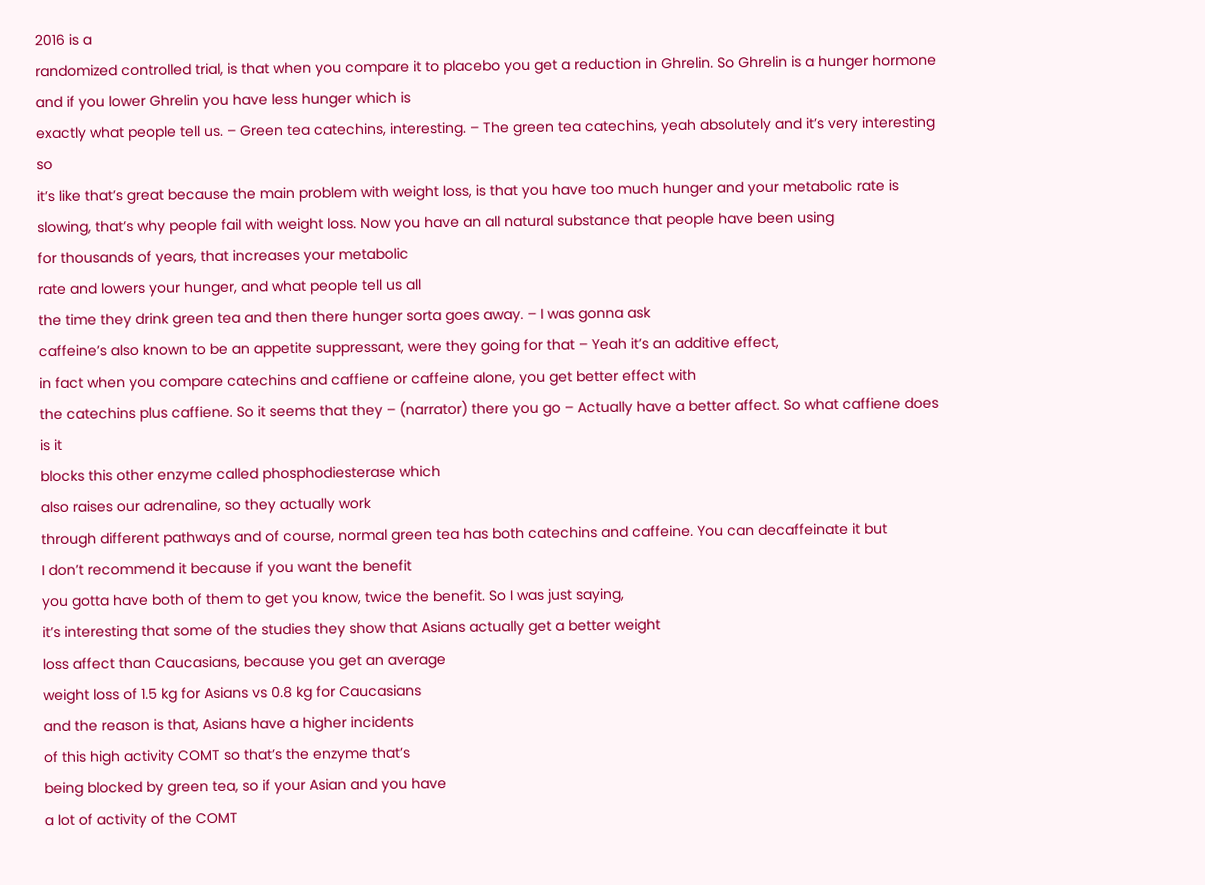2016 is a
randomized controlled trial, is that when you compare it to placebo you get a reduction in Ghrelin. So Ghrelin is a hunger hormone
and if you lower Ghrelin you have less hunger which is
exactly what people tell us. – Green tea catechins, interesting. – The green tea catechins, yeah absolutely and it’s very interesting so
it’s like that’s great because the main problem with weight loss, is that you have too much hunger and your metabolic rate is
slowing, that’s why people fail with weight loss. Now you have an all natural substance that people have been using
for thousands of years, that increases your metabolic
rate and lowers your hunger, and what people tell us all
the time they drink green tea and then there hunger sorta goes away. – I was gonna ask
caffeine’s also known to be an appetite suppressant, were they going for that – Yeah it’s an additive effect,
in fact when you compare catechins and caffiene or caffeine alone, you get better effect with
the catechins plus caffiene. So it seems that they – (narrator) there you go – Actually have a better affect. So what caffiene does is it
blocks this other enzyme called phosphodiesterase which
also raises our adrenaline, so they actually work
through different pathways and of course, normal green tea has both catechins and caffeine. You can decaffeinate it but
I don’t recommend it because if you want the benefit
you gotta have both of them to get you know, twice the benefit. So I was just saying,
it’s interesting that some of the studies they show that Asians actually get a better weight
loss affect than Caucasians, because you get an average
weight loss of 1.5 kg for Asians vs 0.8 kg for Caucasians
and the reason is that, Asians have a higher incidents
of this high activity COMT so that’s the enzyme that’s
being blocked by green tea, so if your Asian and you have
a lot of activity of the COMT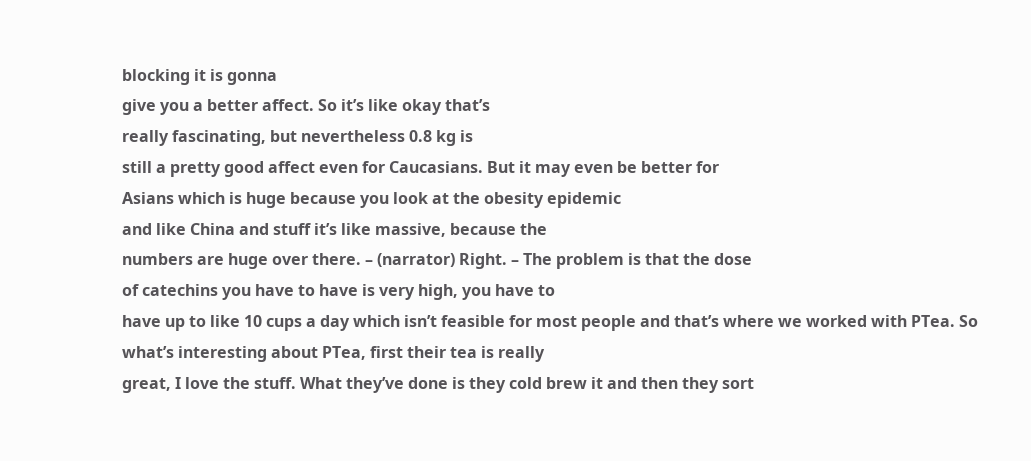blocking it is gonna
give you a better affect. So it’s like okay that’s
really fascinating, but nevertheless 0.8 kg is
still a pretty good affect even for Caucasians. But it may even be better for
Asians which is huge because you look at the obesity epidemic
and like China and stuff it’s like massive, because the
numbers are huge over there. – (narrator) Right. – The problem is that the dose
of catechins you have to have is very high, you have to
have up to like 10 cups a day which isn’t feasible for most people and that’s where we worked with PTea. So what’s interesting about PTea, first their tea is really
great, I love the stuff. What they’ve done is they cold brew it and then they sort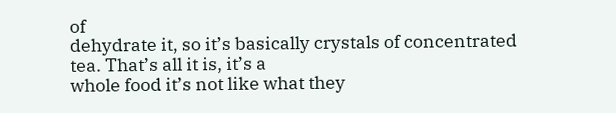of
dehydrate it, so it’s basically crystals of concentrated tea. That’s all it is, it’s a
whole food it’s not like what they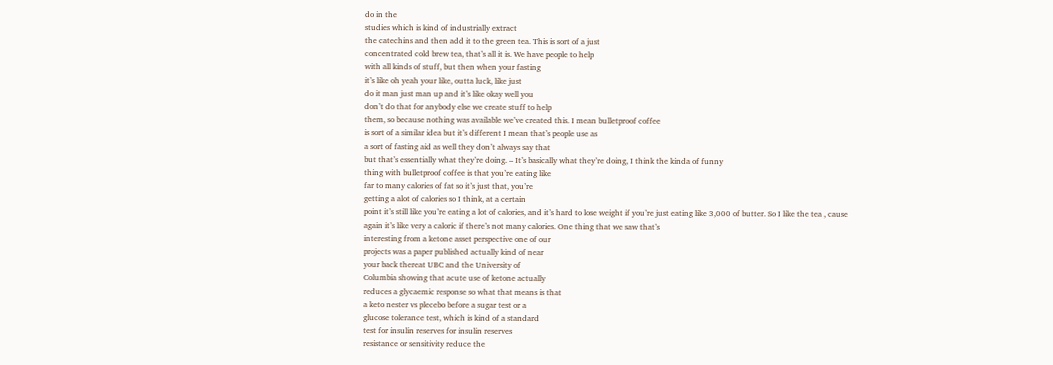do in the
studies which is kind of industrially extract
the catechins and then add it to the green tea. This is sort of a just
concentrated cold brew tea, that’s all it is. We have people to help
with all kinds of stuff, but then when your fasting
it’s like oh yeah your like, outta luck, like just
do it man just man up and it’s like okay well you
don’t do that for anybody else we create stuff to help
them, so because nothing was available we’ve created this. I mean bulletproof coffee
is sort of a similar idea but it’s different I mean that’s people use as
a sort of fasting aid as well they don’t always say that
but that’s essentially what they’re doing. – It’s basically what they’re doing, I think the kinda of funny
thing with bulletproof coffee is that you’re eating like
far to many calories of fat so it’s just that, you’re
getting a alot of calories so I think, at a certain
point it’s still like you’re eating a lot of calories, and it’s hard to lose weight if you’re just eating like 3,000 of butter. So I like the tea , cause
again it’s like very a caloric if there’s not many calories. One thing that we saw that’s
interesting from a ketone asset perspective one of our
projects was a paper published actually kind of near
your back thereat UBC and the University of
Columbia showing that acute use of ketone actually
reduces a glycaemic response so what that means is that
a keto nester vs plecebo before a sugar test or a
glucose tolerance test, which is kind of a standard
test for insulin reserves for insulin reserves
resistance or sensitivity reduce the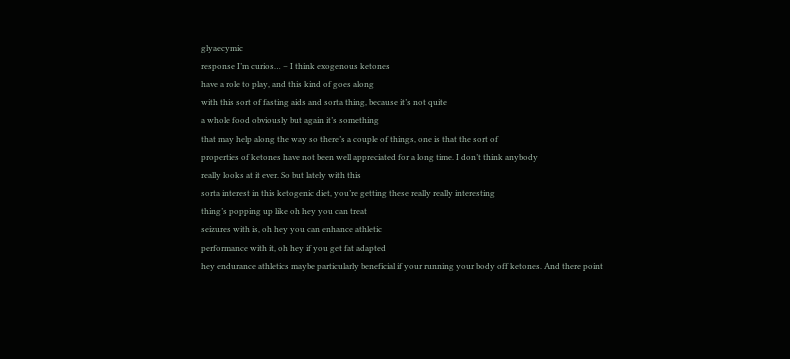glyaecymic
response I’m curios… – I think exogenous ketones
have a role to play, and this kind of goes along
with this sort of fasting aids and sorta thing, because it’s not quite
a whole food obviously but again it’s something
that may help along the way so there’s a couple of things, one is that the sort of
properties of ketones have not been well appreciated for a long time. I don’t think anybody
really looks at it ever. So but lately with this
sorta interest in this ketogenic diet, you’re getting these really really interesting
thing’s popping up like oh hey you can treat
seizures with is, oh hey you can enhance athletic
performance with it, oh hey if you get fat adapted
hey endurance athletics maybe particularly beneficial if your running your body off ketones. And there point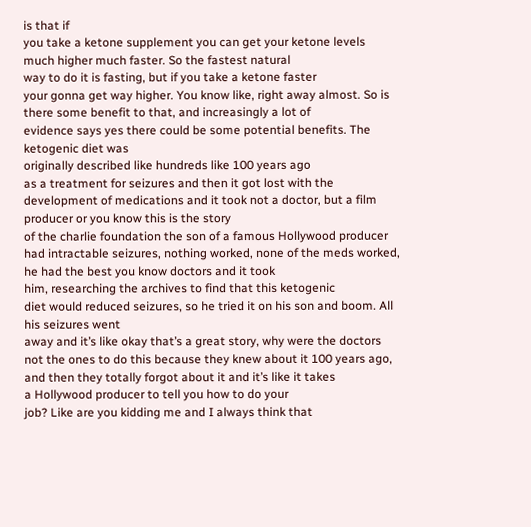is that if
you take a ketone supplement you can get your ketone levels
much higher much faster. So the fastest natural
way to do it is fasting, but if you take a ketone faster
your gonna get way higher. You know like, right away almost. So is there some benefit to that, and increasingly a lot of
evidence says yes there could be some potential benefits. The ketogenic diet was
originally described like hundreds like 100 years ago
as a treatment for seizures and then it got lost with the
development of medications and it took not a doctor, but a film producer or you know this is the story
of the charlie foundation the son of a famous Hollywood producer had intractable seizures, nothing worked, none of the meds worked, he had the best you know doctors and it took
him, researching the archives to find that this ketogenic
diet would reduced seizures, so he tried it on his son and boom. All his seizures went
away and it’s like okay that’s a great story, why were the doctors
not the ones to do this because they knew about it 100 years ago, and then they totally forgot about it and it’s like it takes
a Hollywood producer to tell you how to do your
job? Like are you kidding me and I always think that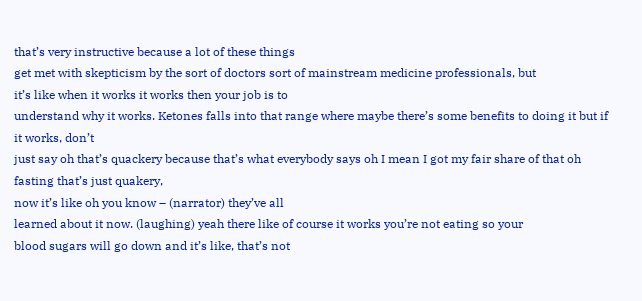that’s very instructive because a lot of these things
get met with skepticism by the sort of doctors sort of mainstream medicine professionals, but
it’s like when it works it works then your job is to
understand why it works. Ketones falls into that range where maybe there’s some benefits to doing it but if it works, don’t
just say oh that’s quackery because that’s what everybody says oh I mean I got my fair share of that oh fasting that’s just quakery,
now it’s like oh you know – (narrator) they’ve all
learned about it now. (laughing) yeah there like of course it works you’re not eating so your
blood sugars will go down and it’s like, that’s not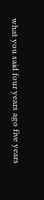what you said four years ago five years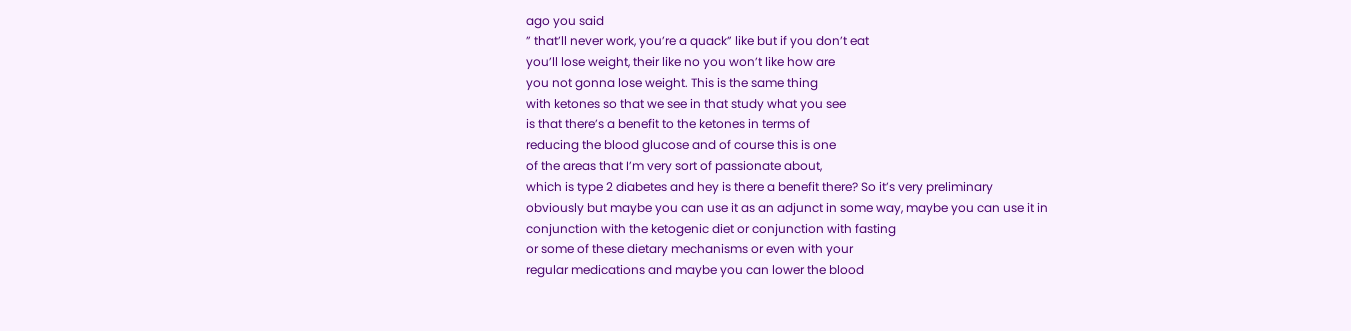ago you said
” that’ll never work, you’re a quack” like but if you don’t eat
you’ll lose weight, their like no you won’t like how are
you not gonna lose weight. This is the same thing
with ketones so that we see in that study what you see
is that there’s a benefit to the ketones in terms of
reducing the blood glucose and of course this is one
of the areas that I’m very sort of passionate about,
which is type 2 diabetes and hey is there a benefit there? So it’s very preliminary
obviously but maybe you can use it as an adjunct in some way, maybe you can use it in
conjunction with the ketogenic diet or conjunction with fasting
or some of these dietary mechanisms or even with your
regular medications and maybe you can lower the blood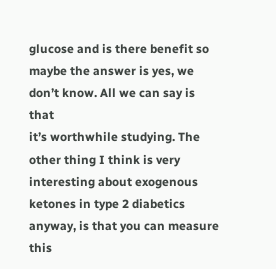glucose and is there benefit so maybe the answer is yes, we don’t know. All we can say is that
it’s worthwhile studying. The other thing I think is very
interesting about exogenous ketones in type 2 diabetics anyway, is that you can measure this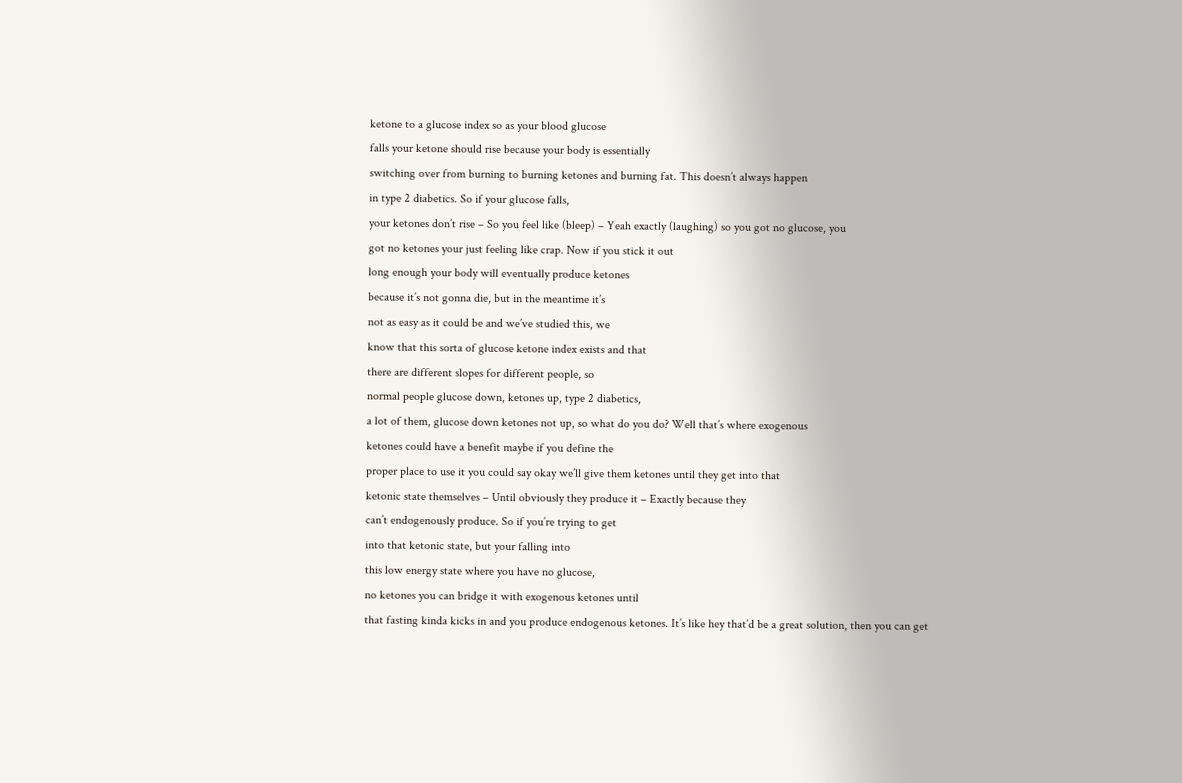ketone to a glucose index so as your blood glucose
falls your ketone should rise because your body is essentially
switching over from burning to burning ketones and burning fat. This doesn’t always happen
in type 2 diabetics. So if your glucose falls,
your ketones don’t rise – So you feel like (bleep) – Yeah exactly (laughing) so you got no glucose, you
got no ketones your just feeling like crap. Now if you stick it out
long enough your body will eventually produce ketones
because it’s not gonna die, but in the meantime it’s
not as easy as it could be and we’ve studied this, we
know that this sorta of glucose ketone index exists and that
there are different slopes for different people, so
normal people glucose down, ketones up, type 2 diabetics,
a lot of them, glucose down ketones not up, so what do you do? Well that’s where exogenous
ketones could have a benefit maybe if you define the
proper place to use it you could say okay we’ll give them ketones until they get into that
ketonic state themselves – Until obviously they produce it – Exactly because they
can’t endogenously produce. So if you’re trying to get
into that ketonic state, but your falling into
this low energy state where you have no glucose,
no ketones you can bridge it with exogenous ketones until
that fasting kinda kicks in and you produce endogenous ketones. It’s like hey that’d be a great solution, then you can get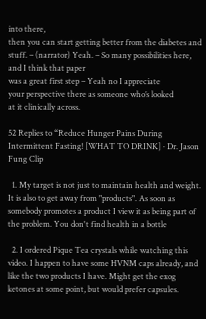into there,
then you can start getting better from the diabetes and stuff. – (narrator) Yeah. – So many possibilities here, and I think that paper
was a great first step – Yeah no I appreciate
your perspective there as someone who’s looked
at it clinically across.

52 Replies to “Reduce Hunger Pains During Intermittent Fasting! [WHAT TO DRINK] · Dr. Jason Fung Clip

  1. My target is not just to maintain health and weight. It is also to get away from "products". As soon as somebody promotes a product I view it as being part of the problem. You don't find health in a bottle

  2. I ordered Pique Tea crystals while watching this video. I happen to have some HVNM caps already, and like the two products I have. Might get the exog ketones at some point, but would prefer capsules.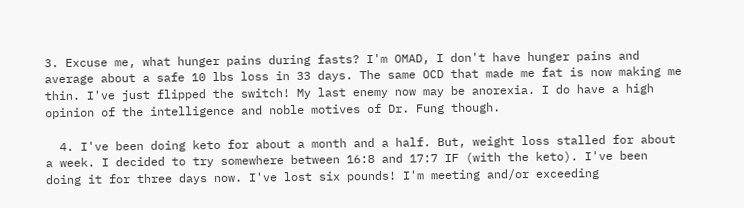3. Excuse me, what hunger pains during fasts? I'm OMAD, I don't have hunger pains and average about a safe 10 lbs loss in 33 days. The same OCD that made me fat is now making me thin. I've just flipped the switch! My last enemy now may be anorexia. I do have a high opinion of the intelligence and noble motives of Dr. Fung though.

  4. I've been doing keto for about a month and a half. But, weight loss stalled for about a week. I decided to try somewhere between 16:8 and 17:7 IF (with the keto). I've been doing it for three days now. I've lost six pounds! I'm meeting and/or exceeding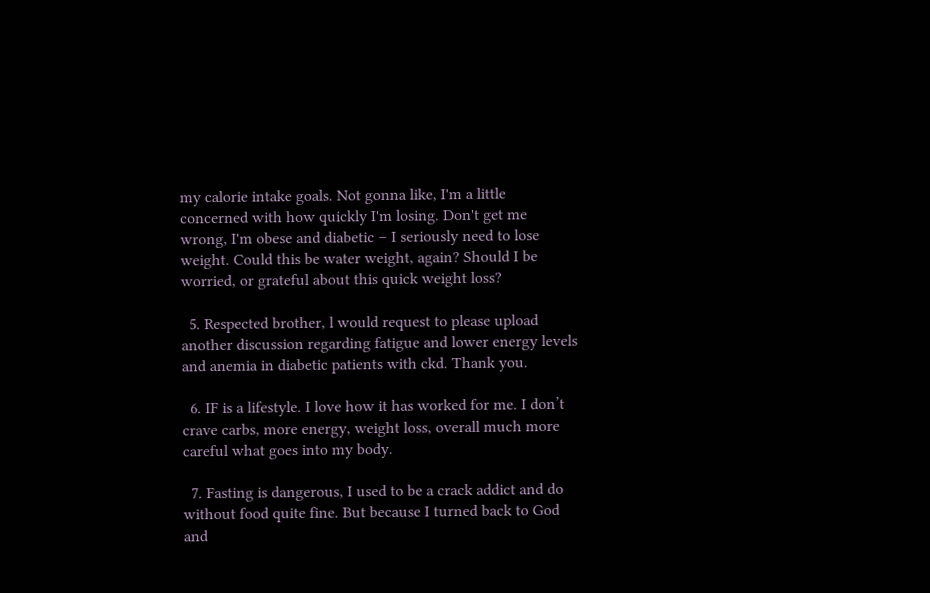my calorie intake goals. Not gonna like, I'm a little concerned with how quickly I'm losing. Don't get me wrong, I'm obese and diabetic – I seriously need to lose weight. Could this be water weight, again? Should I be worried, or grateful about this quick weight loss?

  5. Respected brother, l would request to please upload another discussion regarding fatigue and lower energy levels and anemia in diabetic patients with ckd. Thank you.

  6. IF is a lifestyle. I love how it has worked for me. I don’t crave carbs, more energy, weight loss, overall much more careful what goes into my body.

  7. Fasting is dangerous, I used to be a crack addict and do without food quite fine. But because I turned back to God and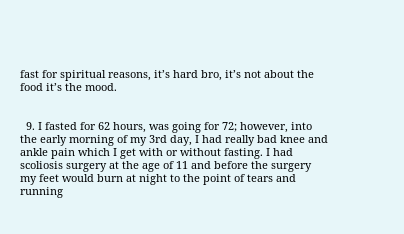fast for spiritual reasons, it’s hard bro, it’s not about the food it’s the mood.


  9. I fasted for 62 hours, was going for 72; however, into the early morning of my 3rd day, I had really bad knee and ankle pain which I get with or without fasting. I had scoliosis surgery at the age of 11 and before the surgery my feet would burn at night to the point of tears and running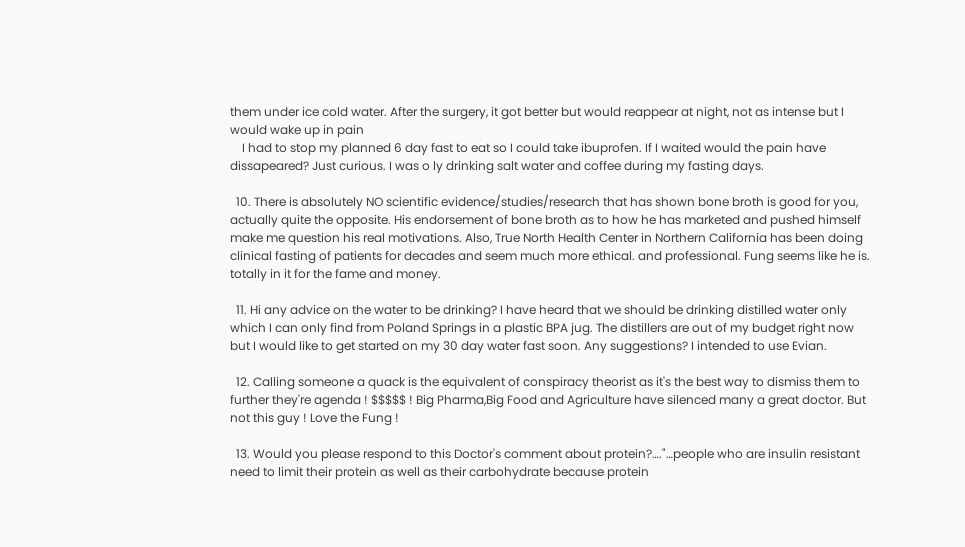them under ice cold water. After the surgery, it got better but would reappear at night, not as intense but I would wake up in pain
    I had to stop my planned 6 day fast to eat so I could take ibuprofen. If I waited would the pain have dissapeared? Just curious. I was o ly drinking salt water and coffee during my fasting days.

  10. There is absolutely NO scientific evidence/studies/research that has shown bone broth is good for you, actually quite the opposite. His endorsement of bone broth as to how he has marketed and pushed himself make me question his real motivations. Also, True North Health Center in Northern California has been doing clinical fasting of patients for decades and seem much more ethical. and professional. Fung seems like he is. totally in it for the fame and money.

  11. Hi any advice on the water to be drinking? I have heard that we should be drinking distilled water only which I can only find from Poland Springs in a plastic BPA jug. The distillers are out of my budget right now but I would like to get started on my 30 day water fast soon. Any suggestions? I intended to use Evian.

  12. Calling someone a quack is the equivalent of conspiracy theorist as it's the best way to dismiss them to further they're agenda ! $$$$$ ! Big Pharma,Big Food and Agriculture have silenced many a great doctor. But not this guy ! Love the Fung !

  13. Would you please respond to this Doctor's comment about protein?…."…people who are insulin resistant need to limit their protein as well as their carbohydrate because protein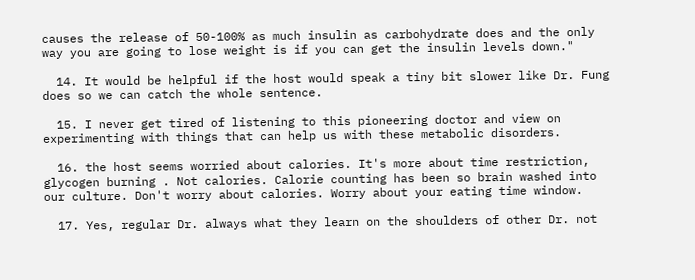causes the release of 50-100% as much insulin as carbohydrate does and the only way you are going to lose weight is if you can get the insulin levels down."

  14. It would be helpful if the host would speak a tiny bit slower like Dr. Fung does so we can catch the whole sentence.

  15. I never get tired of listening to this pioneering doctor and view on experimenting with things that can help us with these metabolic disorders.

  16. the host seems worried about calories. It's more about time restriction, glycogen burning . Not calories. Calorie counting has been so brain washed into our culture. Don't worry about calories. Worry about your eating time window.

  17. Yes, regular Dr. always what they learn on the shoulders of other Dr. not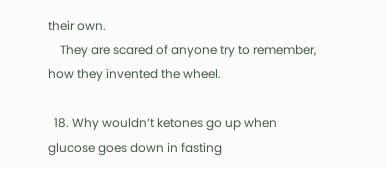their own.
    They are scared of anyone try to remember, how they invented the wheel.

  18. Why wouldn’t ketones go up when glucose goes down in fasting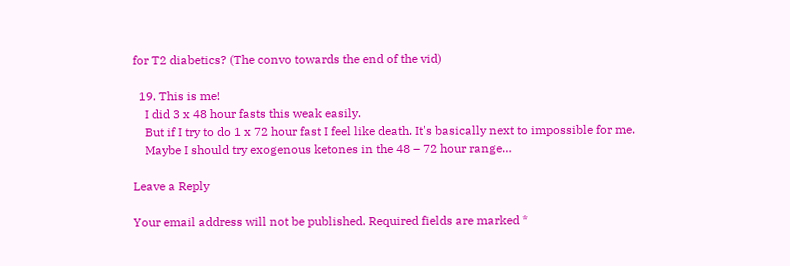for T2 diabetics? (The convo towards the end of the vid)

  19. This is me!
    I did 3 x 48 hour fasts this weak easily.
    But if I try to do 1 x 72 hour fast I feel like death. It's basically next to impossible for me.
    Maybe I should try exogenous ketones in the 48 – 72 hour range…

Leave a Reply

Your email address will not be published. Required fields are marked *